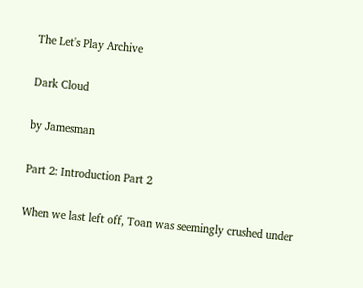The Let's Play Archive

Dark Cloud

by Jamesman

Part 2: Introduction Part 2

When we last left off, Toan was seemingly crushed under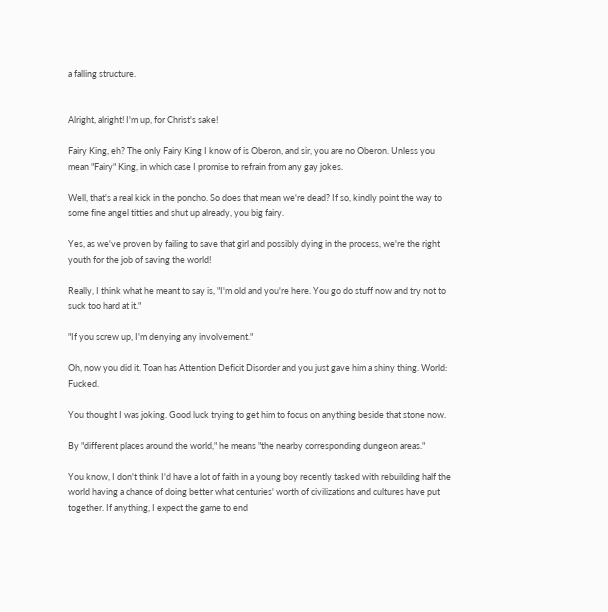a falling structure.


Alright, alright! I'm up, for Christ's sake!

Fairy King, eh? The only Fairy King I know of is Oberon, and sir, you are no Oberon. Unless you mean "Fairy" King, in which case I promise to refrain from any gay jokes.

Well, that's a real kick in the poncho. So does that mean we're dead? If so, kindly point the way to some fine angel titties and shut up already, you big fairy.

Yes, as we've proven by failing to save that girl and possibly dying in the process, we're the right youth for the job of saving the world!

Really, I think what he meant to say is, "I'm old and you're here. You go do stuff now and try not to suck too hard at it."

"If you screw up, I'm denying any involvement."

Oh, now you did it. Toan has Attention Deficit Disorder and you just gave him a shiny thing. World: Fucked.

You thought I was joking. Good luck trying to get him to focus on anything beside that stone now.

By "different places around the world," he means "the nearby corresponding dungeon areas."

You know, I don't think I'd have a lot of faith in a young boy recently tasked with rebuilding half the world having a chance of doing better what centuries' worth of civilizations and cultures have put together. If anything, I expect the game to end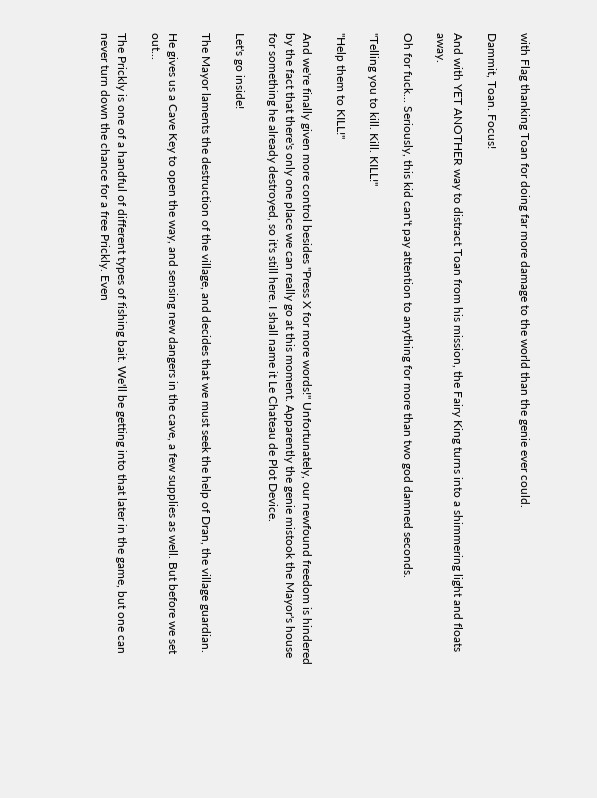with Flag thanking Toan for doing far more damage to the world than the genie ever could.

Dammit, Toan. Focus!

And with YET ANOTHER way to distract Toan from his mission, the Fairy King turns into a shimmering light and floats away.

Oh for fuck... Seriously, this kid can't pay attention to anything for more than two god damned seconds.

"Telling you to kill. Kill. KILL!"

"Help them to KILL!"

And we're finally given more control besides "Press X for more words!" Unfortunately, our newfound freedom is hindered by the fact that there's only one place we can really go at this moment. Apparently the genie mistook the Mayor's house for something he already destroyed, so it's still here. I shall name it Le Chateau de Plot Device.

Let's go inside!

The Mayor laments the destruction of the village, and decides that we must seek the help of Dran, the village guardian.

He gives us a Cave Key to open the way, and sensing new dangers in the cave, a few supplies as well. But before we set out...

The Prickly is one of a handful of different types of fishing bait. We'll be getting into that later in the game, but one can never turn down the chance for a free Prickly. Even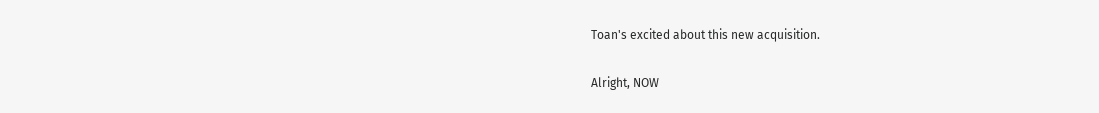Toan's excited about this new acquisition.

Alright, NOW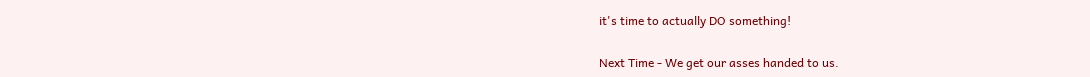it's time to actually DO something!

Next Time - We get our asses handed to us.